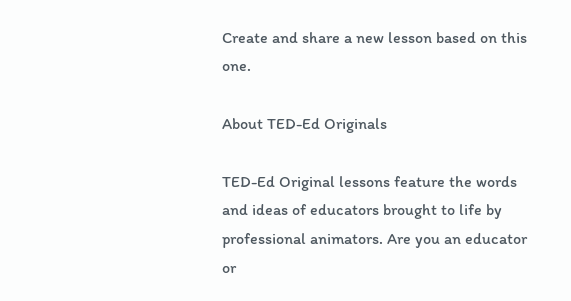Create and share a new lesson based on this one.

About TED-Ed Originals

TED-Ed Original lessons feature the words and ideas of educators brought to life by professional animators. Are you an educator or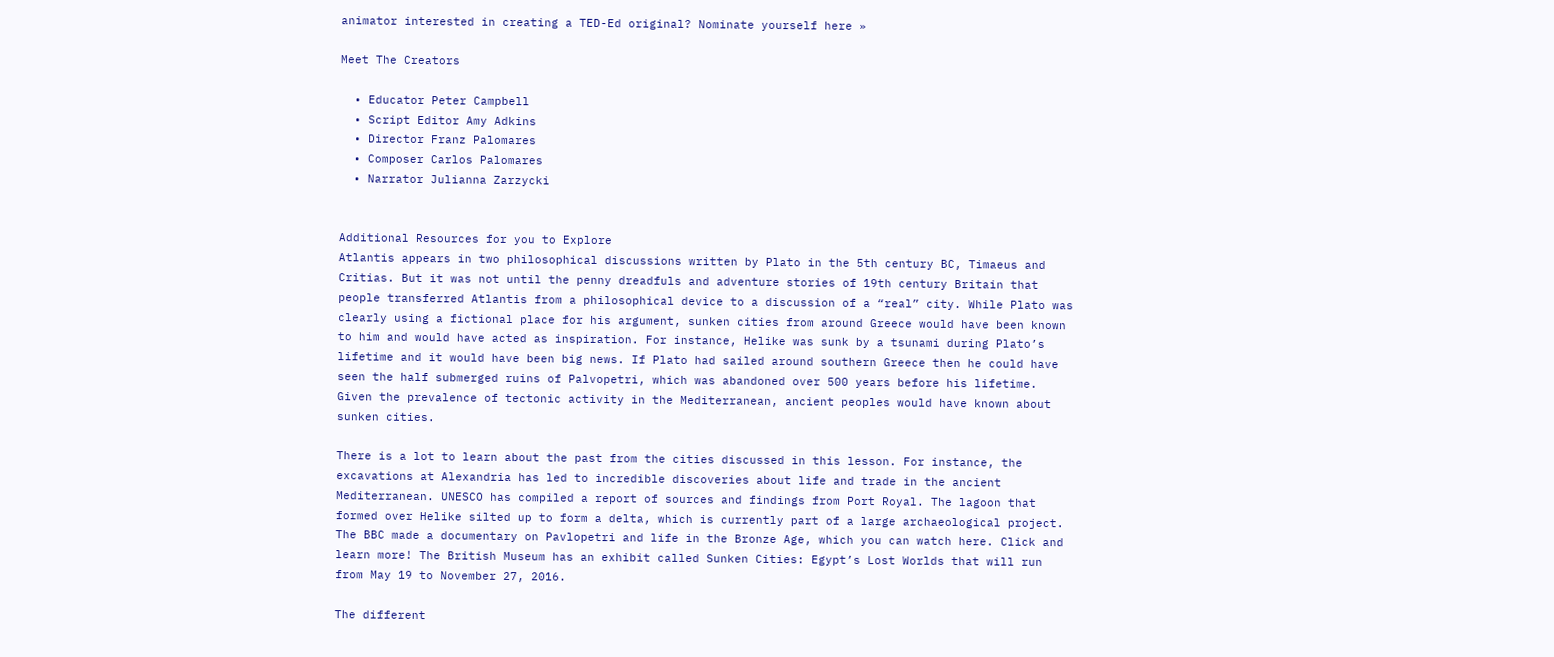animator interested in creating a TED-Ed original? Nominate yourself here »

Meet The Creators

  • Educator Peter Campbell
  • Script Editor Amy Adkins
  • Director Franz Palomares
  • Composer Carlos Palomares
  • Narrator Julianna Zarzycki


Additional Resources for you to Explore
Atlantis appears in two philosophical discussions written by Plato in the 5th century BC, Timaeus and Critias. But it was not until the penny dreadfuls and adventure stories of 19th century Britain that people transferred Atlantis from a philosophical device to a discussion of a “real” city. While Plato was clearly using a fictional place for his argument, sunken cities from around Greece would have been known to him and would have acted as inspiration. For instance, Helike was sunk by a tsunami during Plato’s lifetime and it would have been big news. If Plato had sailed around southern Greece then he could have seen the half submerged ruins of Palvopetri, which was abandoned over 500 years before his lifetime. Given the prevalence of tectonic activity in the Mediterranean, ancient peoples would have known about sunken cities.

There is a lot to learn about the past from the cities discussed in this lesson. For instance, the excavations at Alexandria has led to incredible discoveries about life and trade in the ancient Mediterranean. UNESCO has compiled a report of sources and findings from Port Royal. The lagoon that formed over Helike silted up to form a delta, which is currently part of a large archaeological project. The BBC made a documentary on Pavlopetri and life in the Bronze Age, which you can watch here. Click and learn more! The British Museum has an exhibit called Sunken Cities: Egypt’s Lost Worlds that will run from May 19 to November 27, 2016.

The different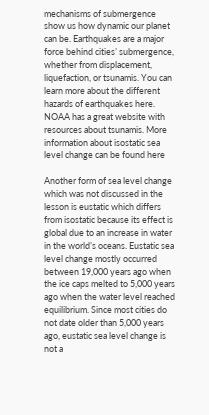mechanisms of submergence show us how dynamic our planet can be. Earthquakes are a major force behind cities’ submergence, whether from displacement, liquefaction, or tsunamis. You can learn more about the different hazards of earthquakes here. NOAA has a great website with resources about tsunamis. More information about isostatic sea level change can be found here

Another form of sea level change which was not discussed in the lesson is eustatic which differs from isostatic because its effect is global due to an increase in water in the world’s oceans. Eustatic sea level change mostly occurred between 19,000 years ago when the ice caps melted to 5,000 years ago when the water level reached equilibrium. Since most cities do not date older than 5,000 years ago, eustatic sea level change is not a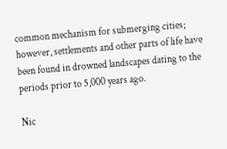common mechanism for submerging cities; however, settlements and other parts of life have been found in drowned landscapes dating to the periods prior to 5,000 years ago.

Nic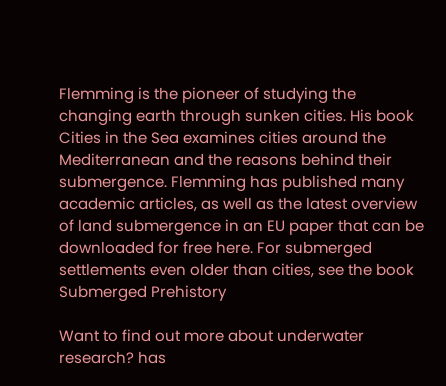Flemming is the pioneer of studying the changing earth through sunken cities. His book Cities in the Sea examines cities around the Mediterranean and the reasons behind their submergence. Flemming has published many academic articles, as well as the latest overview of land submergence in an EU paper that can be downloaded for free here. For submerged settlements even older than cities, see the book Submerged Prehistory

Want to find out more about underwater research? has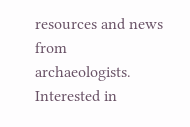resources and news from archaeologists. Interested in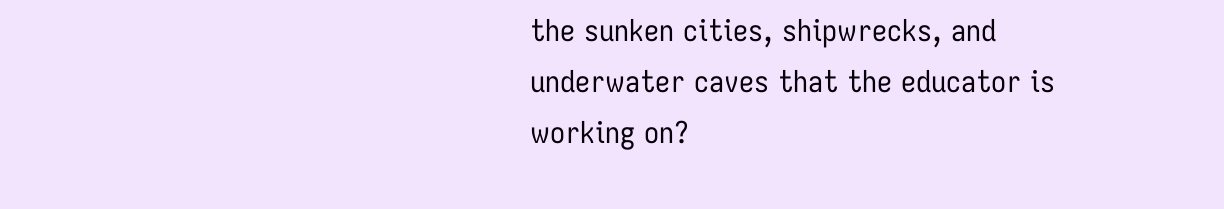the sunken cities, shipwrecks, and underwater caves that the educator is working on?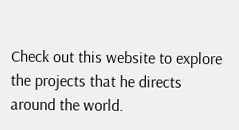Check out this website to explore the projects that he directs around the world.